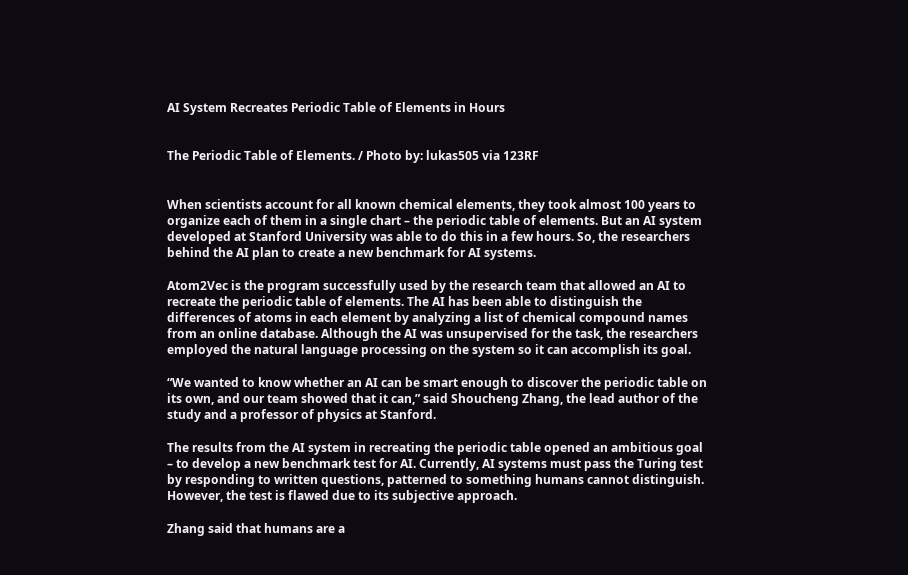AI System Recreates Periodic Table of Elements in Hours


The Periodic Table of Elements. / Photo by: lukas505 via 123RF


When scientists account for all known chemical elements, they took almost 100 years to organize each of them in a single chart – the periodic table of elements. But an AI system developed at Stanford University was able to do this in a few hours. So, the researchers behind the AI plan to create a new benchmark for AI systems.

Atom2Vec is the program successfully used by the research team that allowed an AI to recreate the periodic table of elements. The AI has been able to distinguish the differences of atoms in each element by analyzing a list of chemical compound names from an online database. Although the AI was unsupervised for the task, the researchers employed the natural language processing on the system so it can accomplish its goal.

“We wanted to know whether an AI can be smart enough to discover the periodic table on its own, and our team showed that it can,” said Shoucheng Zhang, the lead author of the study and a professor of physics at Stanford.

The results from the AI system in recreating the periodic table opened an ambitious goal – to develop a new benchmark test for AI. Currently, AI systems must pass the Turing test by responding to written questions, patterned to something humans cannot distinguish. However, the test is flawed due to its subjective approach.

Zhang said that humans are a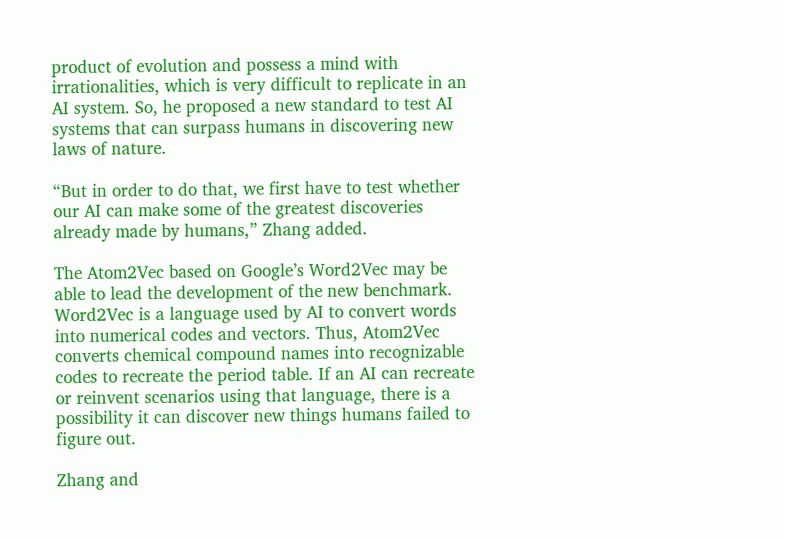product of evolution and possess a mind with irrationalities, which is very difficult to replicate in an AI system. So, he proposed a new standard to test AI systems that can surpass humans in discovering new laws of nature.

“But in order to do that, we first have to test whether our AI can make some of the greatest discoveries already made by humans,” Zhang added.

The Atom2Vec based on Google’s Word2Vec may be able to lead the development of the new benchmark. Word2Vec is a language used by AI to convert words into numerical codes and vectors. Thus, Atom2Vec converts chemical compound names into recognizable codes to recreate the period table. If an AI can recreate or reinvent scenarios using that language, there is a possibility it can discover new things humans failed to figure out.

Zhang and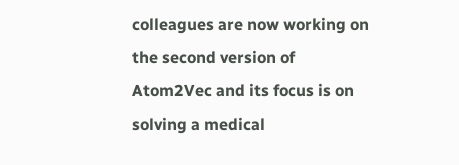colleagues are now working on the second version of Atom2Vec and its focus is on solving a medical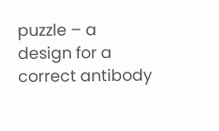puzzle – a design for a correct antibody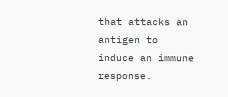that attacks an antigen to induce an immune response.